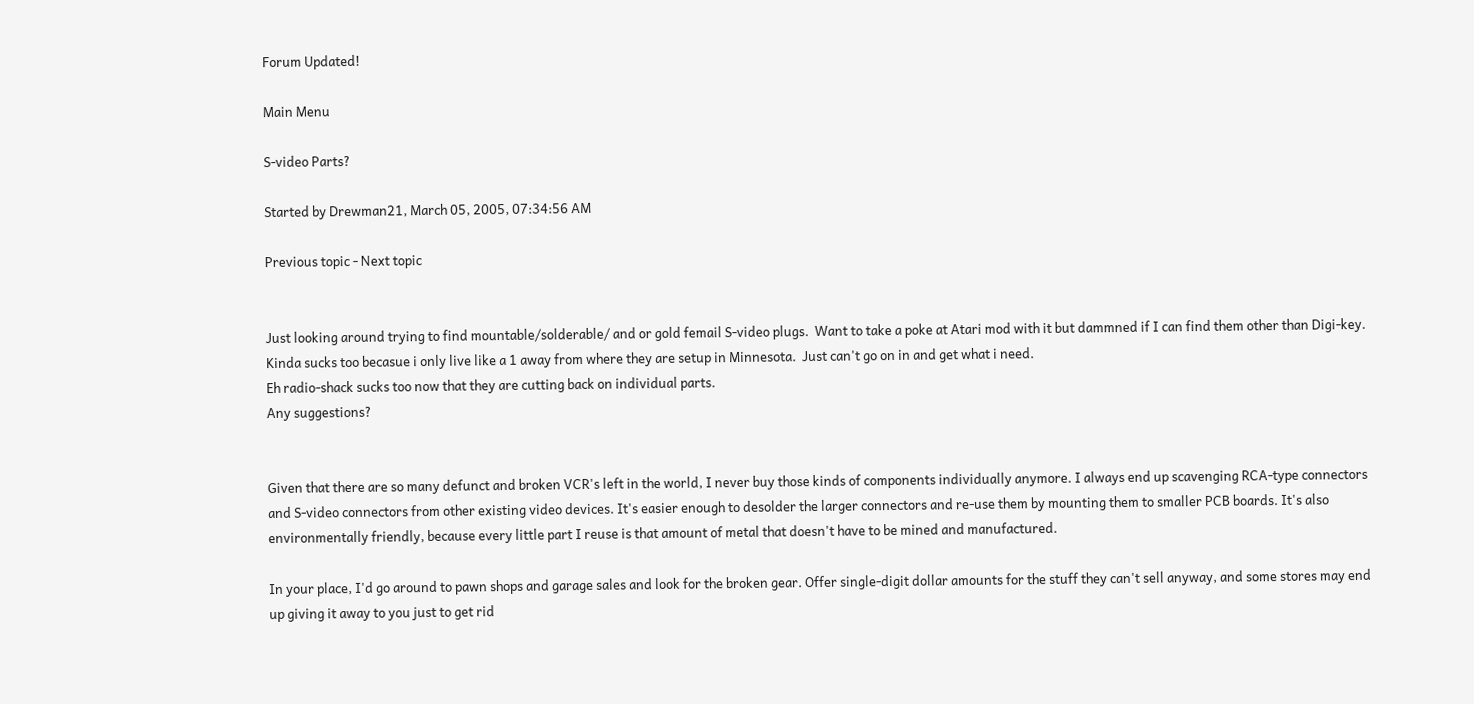Forum Updated!

Main Menu

S-video Parts?

Started by Drewman21, March 05, 2005, 07:34:56 AM

Previous topic - Next topic


Just looking around trying to find mountable/solderable/ and or gold femail S-video plugs.  Want to take a poke at Atari mod with it but dammned if I can find them other than Digi-key.  Kinda sucks too becasue i only live like a 1 away from where they are setup in Minnesota.  Just can't go on in and get what i need.
Eh radio-shack sucks too now that they are cutting back on individual parts.
Any suggestions?


Given that there are so many defunct and broken VCR's left in the world, I never buy those kinds of components individually anymore. I always end up scavenging RCA-type connectors and S-video connectors from other existing video devices. It's easier enough to desolder the larger connectors and re-use them by mounting them to smaller PCB boards. It's also environmentally friendly, because every little part I reuse is that amount of metal that doesn't have to be mined and manufactured.

In your place, I'd go around to pawn shops and garage sales and look for the broken gear. Offer single-digit dollar amounts for the stuff they can't sell anyway, and some stores may end up giving it away to you just to get rid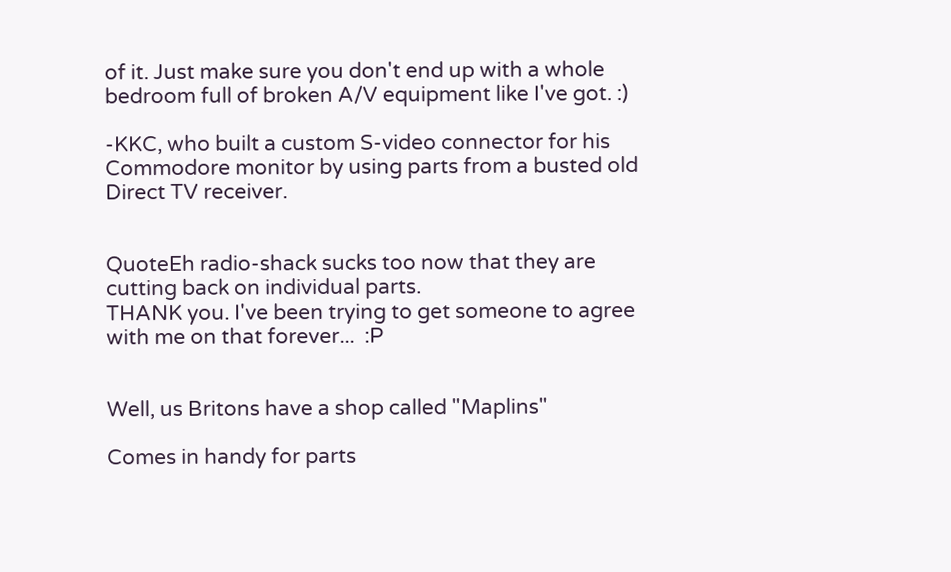of it. Just make sure you don't end up with a whole bedroom full of broken A/V equipment like I've got. :)

-KKC, who built a custom S-video connector for his Commodore monitor by using parts from a busted old Direct TV receiver.


QuoteEh radio-shack sucks too now that they are cutting back on individual parts.
THANK you. I've been trying to get someone to agree with me on that forever...  :P


Well, us Britons have a shop called "Maplins"

Comes in handy for parts